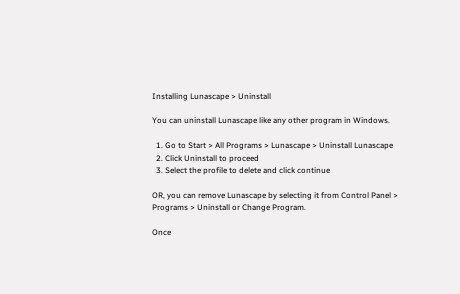Installing Lunascape > Uninstall

You can uninstall Lunascape like any other program in Windows.

  1. Go to Start > All Programs > Lunascape > Uninstall Lunascape
  2. Click Uninstall to proceed
  3. Select the profile to delete and click continue

OR, you can remove Lunascape by selecting it from Control Panel > Programs > Uninstall or Change Program.

Once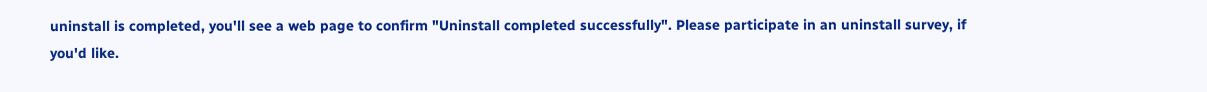uninstall is completed, you'll see a web page to confirm "Uninstall completed successfully". Please participate in an uninstall survey, if you'd like.